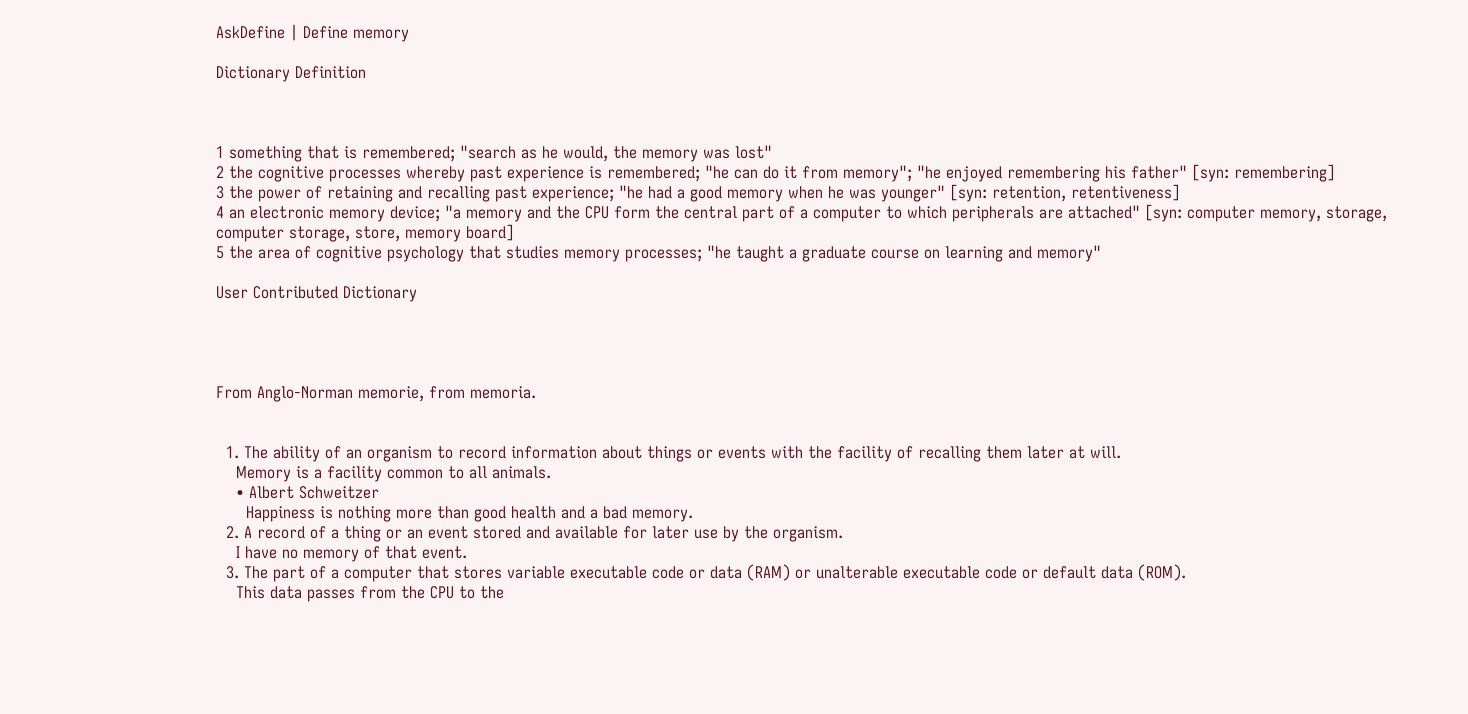AskDefine | Define memory

Dictionary Definition



1 something that is remembered; "search as he would, the memory was lost"
2 the cognitive processes whereby past experience is remembered; "he can do it from memory"; "he enjoyed remembering his father" [syn: remembering]
3 the power of retaining and recalling past experience; "he had a good memory when he was younger" [syn: retention, retentiveness]
4 an electronic memory device; "a memory and the CPU form the central part of a computer to which peripherals are attached" [syn: computer memory, storage, computer storage, store, memory board]
5 the area of cognitive psychology that studies memory processes; "he taught a graduate course on learning and memory"

User Contributed Dictionary




From Anglo-Norman memorie, from memoria.


  1. The ability of an organism to record information about things or events with the facility of recalling them later at will.
    Memory is a facility common to all animals.
    • Albert Schweitzer
      Happiness is nothing more than good health and a bad memory.
  2. A record of a thing or an event stored and available for later use by the organism.
    I have no memory of that event.
  3. The part of a computer that stores variable executable code or data (RAM) or unalterable executable code or default data (ROM).
    This data passes from the CPU to the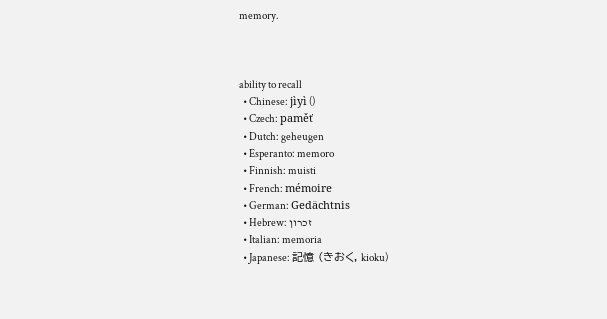memory.



ability to recall
  • Chinese: jìyì ()
  • Czech: paměť
  • Dutch: geheugen
  • Esperanto: memoro
  • Finnish: muisti
  • French: mémoire
  • German: Gedächtnis
  • Hebrew: זכרון
  • Italian: memoria
  • Japanese: 記憶 (きおく, kioku)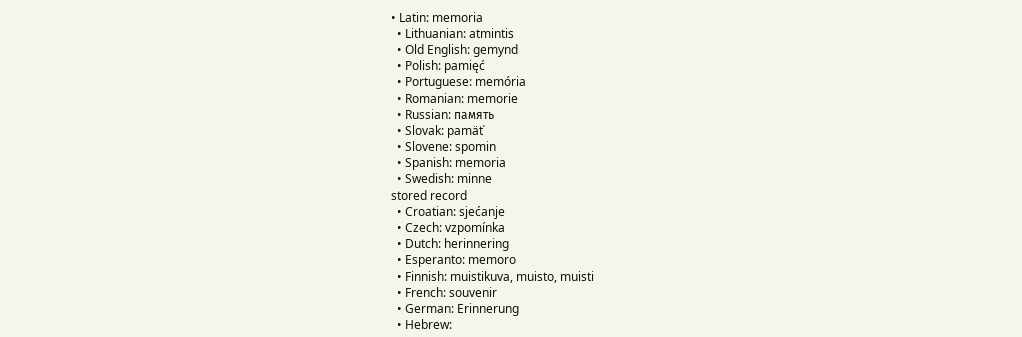• Latin: memoria
  • Lithuanian: atmintis
  • Old English: gemynd
  • Polish: pamięć
  • Portuguese: memória
  • Romanian: memorie
  • Russian: память
  • Slovak: pamäť
  • Slovene: spomin
  • Spanish: memoria
  • Swedish: minne
stored record
  • Croatian: sjećanje
  • Czech: vzpomínka
  • Dutch: herinnering
  • Esperanto: memoro
  • Finnish: muistikuva, muisto, muisti
  • French: souvenir
  • German: Erinnerung
  • Hebrew: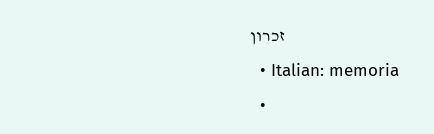זכרון
  • Italian: memoria
  •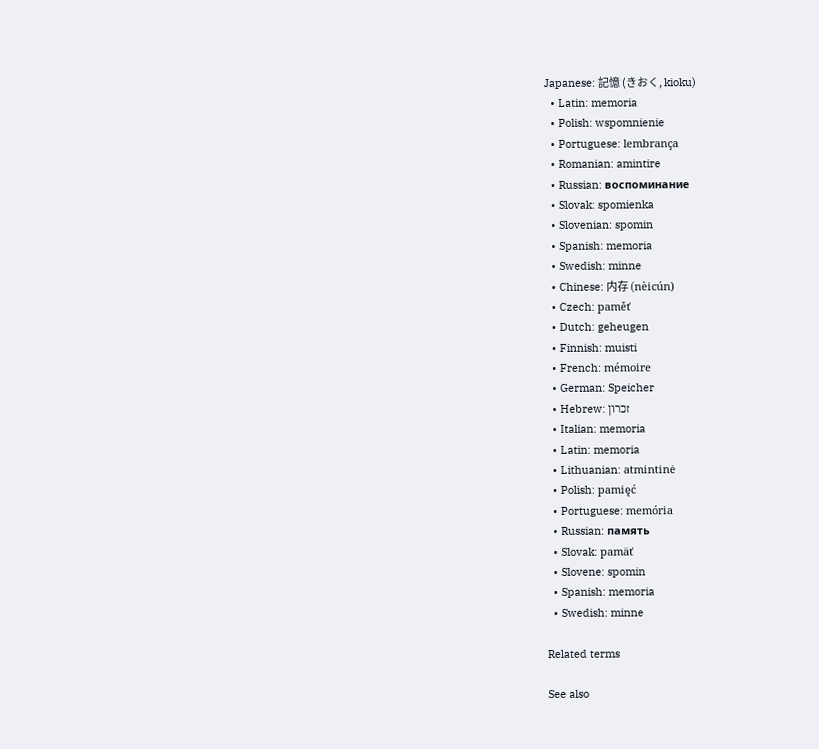Japanese: 記憶 (きおく, kioku)
  • Latin: memoria
  • Polish: wspomnienie
  • Portuguese: lembrança
  • Romanian: amintire
  • Russian: воспоминание
  • Slovak: spomienka
  • Slovenian: spomin
  • Spanish: memoria
  • Swedish: minne
  • Chinese: 内存 (nèicún)
  • Czech: paměť
  • Dutch: geheugen
  • Finnish: muisti
  • French: mémoire
  • German: Speicher
  • Hebrew: זכרון
  • Italian: memoria
  • Latin: memoria
  • Lithuanian: atmintinė
  • Polish: pamięć
  • Portuguese: memória
  • Russian: память
  • Slovak: pamäť
  • Slovene: spomin
  • Spanish: memoria
  • Swedish: minne

Related terms

See also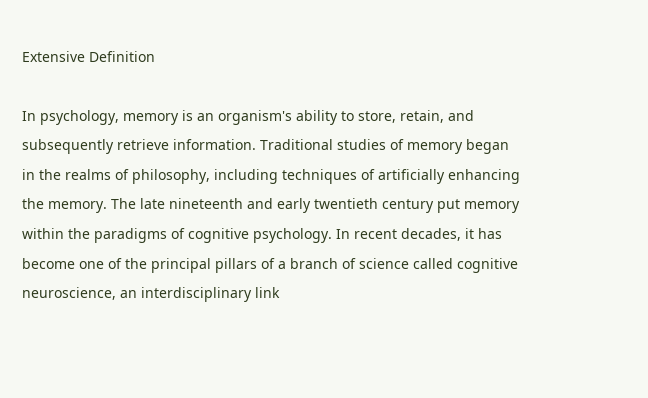Extensive Definition

In psychology, memory is an organism's ability to store, retain, and subsequently retrieve information. Traditional studies of memory began in the realms of philosophy, including techniques of artificially enhancing the memory. The late nineteenth and early twentieth century put memory within the paradigms of cognitive psychology. In recent decades, it has become one of the principal pillars of a branch of science called cognitive neuroscience, an interdisciplinary link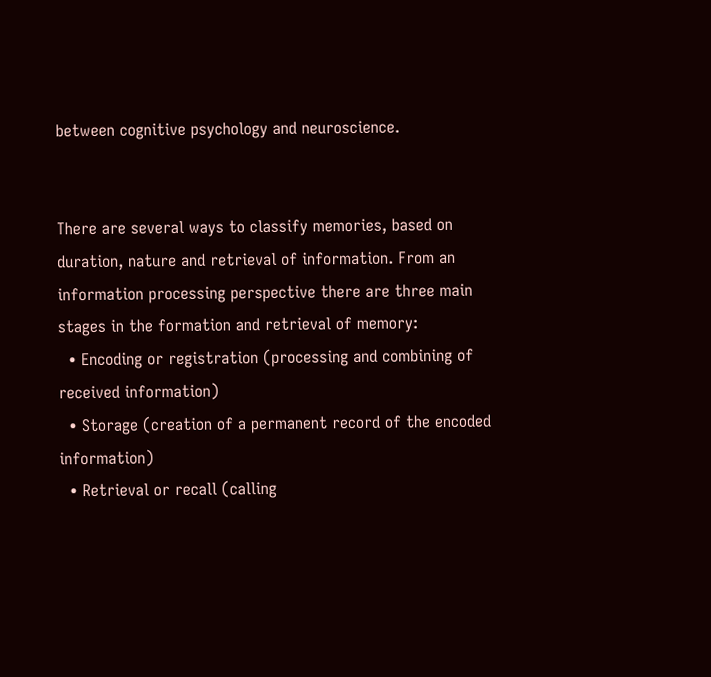between cognitive psychology and neuroscience.


There are several ways to classify memories, based on duration, nature and retrieval of information. From an information processing perspective there are three main stages in the formation and retrieval of memory:
  • Encoding or registration (processing and combining of received information)
  • Storage (creation of a permanent record of the encoded information)
  • Retrieval or recall (calling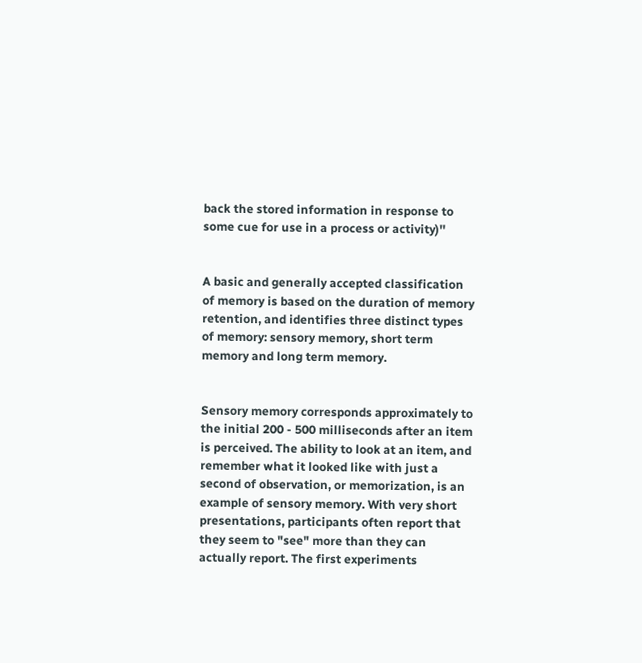back the stored information in response to some cue for use in a process or activity)''


A basic and generally accepted classification of memory is based on the duration of memory retention, and identifies three distinct types of memory: sensory memory, short term memory and long term memory.


Sensory memory corresponds approximately to the initial 200 - 500 milliseconds after an item is perceived. The ability to look at an item, and remember what it looked like with just a second of observation, or memorization, is an example of sensory memory. With very short presentations, participants often report that they seem to "see" more than they can actually report. The first experiments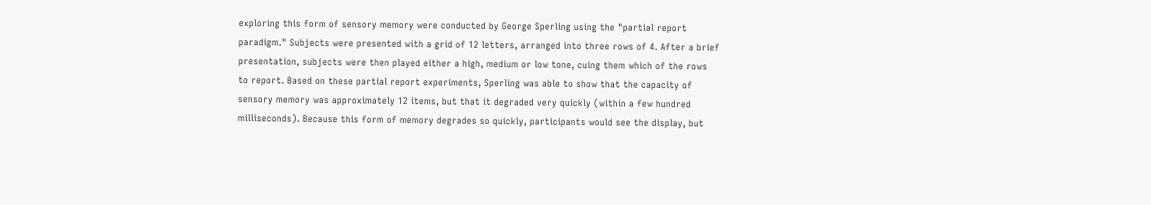exploring this form of sensory memory were conducted by George Sperling using the "partial report paradigm." Subjects were presented with a grid of 12 letters, arranged into three rows of 4. After a brief presentation, subjects were then played either a high, medium or low tone, cuing them which of the rows to report. Based on these partial report experiments, Sperling was able to show that the capacity of sensory memory was approximately 12 items, but that it degraded very quickly (within a few hundred milliseconds). Because this form of memory degrades so quickly, participants would see the display, but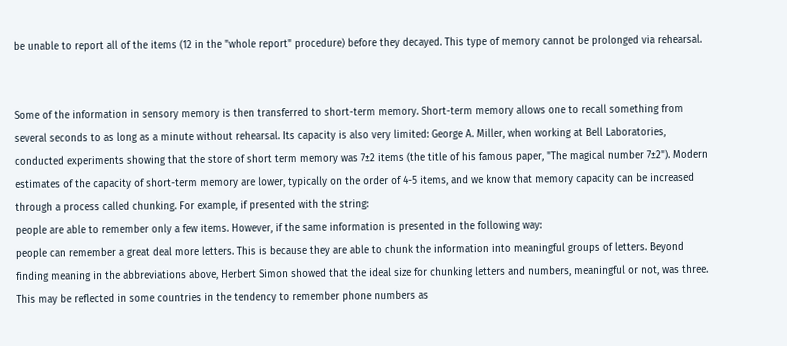be unable to report all of the items (12 in the "whole report" procedure) before they decayed. This type of memory cannot be prolonged via rehearsal.


Some of the information in sensory memory is then transferred to short-term memory. Short-term memory allows one to recall something from several seconds to as long as a minute without rehearsal. Its capacity is also very limited: George A. Miller, when working at Bell Laboratories, conducted experiments showing that the store of short term memory was 7±2 items (the title of his famous paper, "The magical number 7±2"). Modern estimates of the capacity of short-term memory are lower, typically on the order of 4-5 items, and we know that memory capacity can be increased through a process called chunking. For example, if presented with the string:
people are able to remember only a few items. However, if the same information is presented in the following way:
people can remember a great deal more letters. This is because they are able to chunk the information into meaningful groups of letters. Beyond finding meaning in the abbreviations above, Herbert Simon showed that the ideal size for chunking letters and numbers, meaningful or not, was three. This may be reflected in some countries in the tendency to remember phone numbers as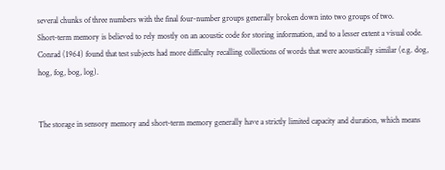several chunks of three numbers with the final four-number groups generally broken down into two groups of two.
Short-term memory is believed to rely mostly on an acoustic code for storing information, and to a lesser extent a visual code. Conrad (1964) found that test subjects had more difficulty recalling collections of words that were acoustically similar (e.g. dog, hog, fog, bog, log).


The storage in sensory memory and short-term memory generally have a strictly limited capacity and duration, which means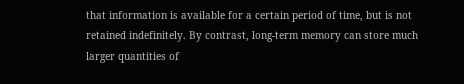that information is available for a certain period of time, but is not retained indefinitely. By contrast, long-term memory can store much larger quantities of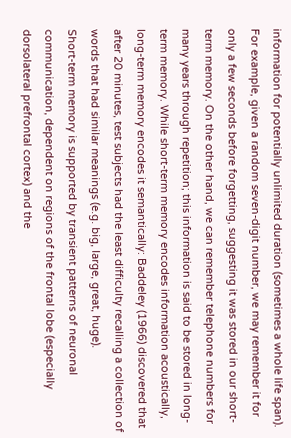information for potentially unlimited duration (sometimes a whole life span). For example, given a random seven-digit number, we may remember it for only a few seconds before forgetting, suggesting it was stored in our short-term memory. On the other hand, we can remember telephone numbers for many years through repetition; this information is said to be stored in long-term memory. While short-term memory encodes information acoustically, long-term memory encodes it semantically: Baddeley (1966) discovered that after 20 minutes, test subjects had the least difficulty recalling a collection of words that had similar meanings (e.g. big, large, great, huge).
Short-term memory is supported by transient patterns of neuronal communication, dependent on regions of the frontal lobe (especially dorsolateral prefrontal cortex) and the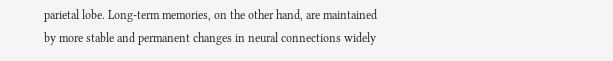parietal lobe. Long-term memories, on the other hand, are maintained by more stable and permanent changes in neural connections widely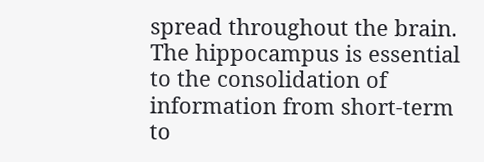spread throughout the brain. The hippocampus is essential to the consolidation of information from short-term to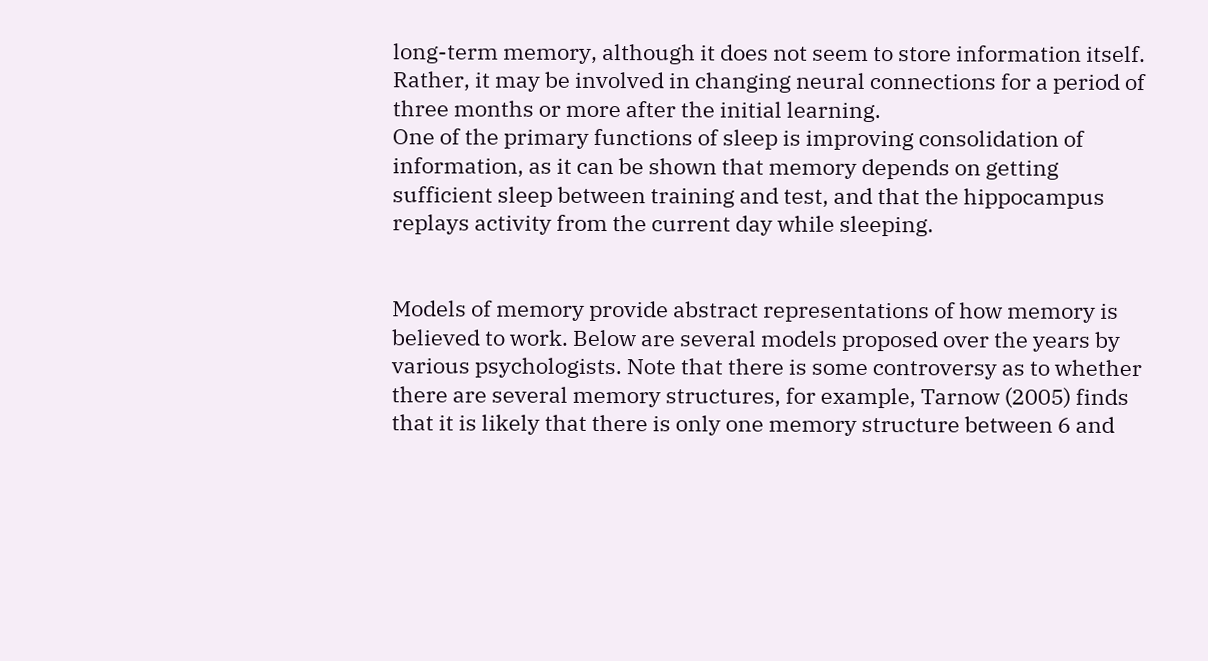long-term memory, although it does not seem to store information itself. Rather, it may be involved in changing neural connections for a period of three months or more after the initial learning.
One of the primary functions of sleep is improving consolidation of information, as it can be shown that memory depends on getting sufficient sleep between training and test, and that the hippocampus replays activity from the current day while sleeping.


Models of memory provide abstract representations of how memory is believed to work. Below are several models proposed over the years by various psychologists. Note that there is some controversy as to whether there are several memory structures, for example, Tarnow (2005) finds that it is likely that there is only one memory structure between 6 and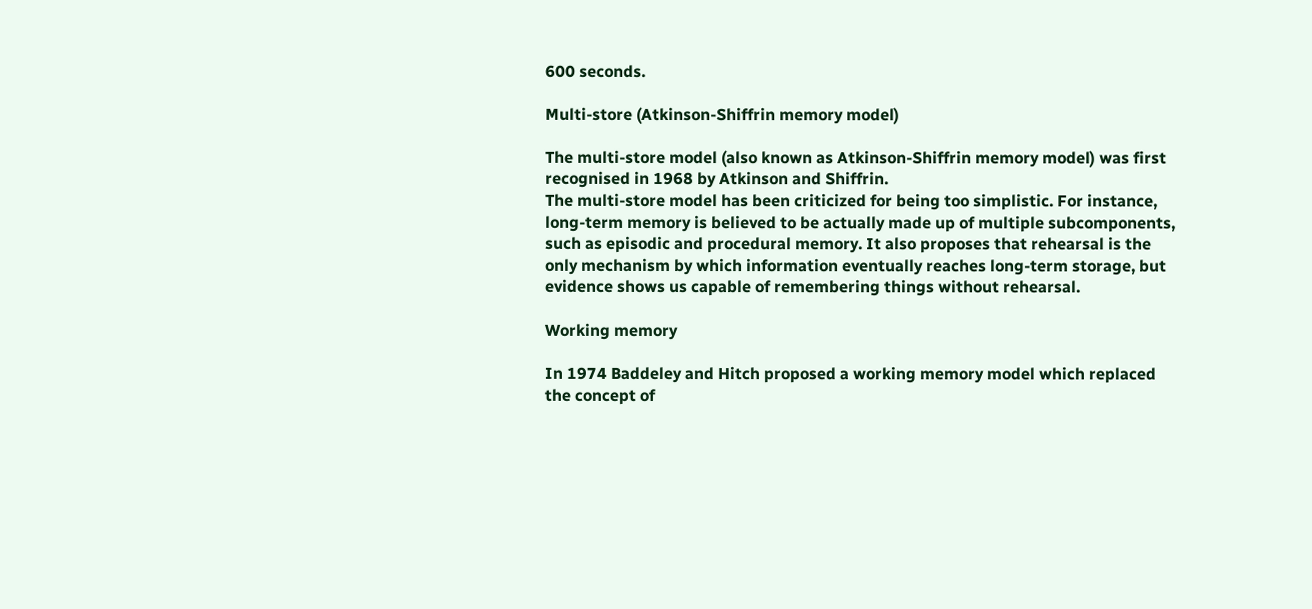600 seconds.

Multi-store (Atkinson-Shiffrin memory model)

The multi-store model (also known as Atkinson-Shiffrin memory model) was first recognised in 1968 by Atkinson and Shiffrin.
The multi-store model has been criticized for being too simplistic. For instance, long-term memory is believed to be actually made up of multiple subcomponents, such as episodic and procedural memory. It also proposes that rehearsal is the only mechanism by which information eventually reaches long-term storage, but evidence shows us capable of remembering things without rehearsal.

Working memory

In 1974 Baddeley and Hitch proposed a working memory model which replaced the concept of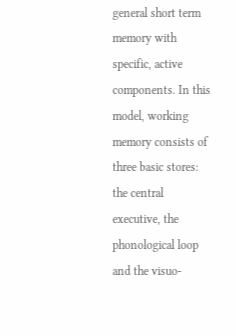general short term memory with specific, active components. In this model, working memory consists of three basic stores: the central executive, the phonological loop and the visuo-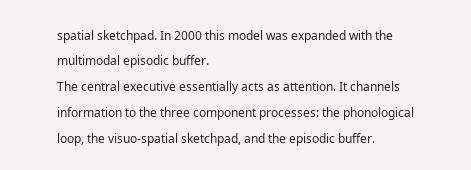spatial sketchpad. In 2000 this model was expanded with the multimodal episodic buffer.
The central executive essentially acts as attention. It channels information to the three component processes: the phonological loop, the visuo-spatial sketchpad, and the episodic buffer.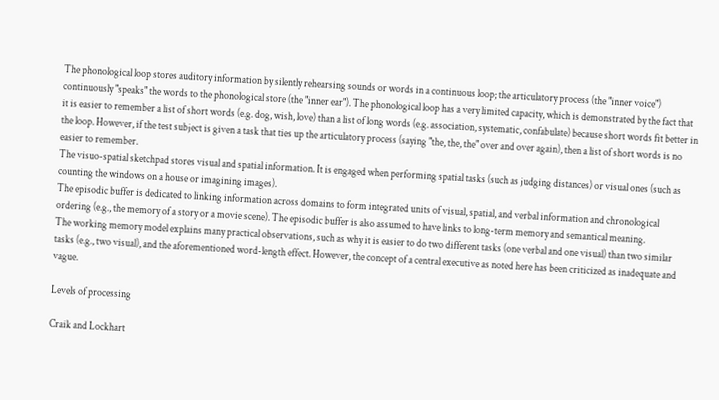The phonological loop stores auditory information by silently rehearsing sounds or words in a continuous loop; the articulatory process (the "inner voice") continuously "speaks" the words to the phonological store (the "inner ear"). The phonological loop has a very limited capacity, which is demonstrated by the fact that it is easier to remember a list of short words (e.g. dog, wish, love) than a list of long words (e.g. association, systematic, confabulate) because short words fit better in the loop. However, if the test subject is given a task that ties up the articulatory process (saying "the, the, the" over and over again), then a list of short words is no easier to remember.
The visuo-spatial sketchpad stores visual and spatial information. It is engaged when performing spatial tasks (such as judging distances) or visual ones (such as counting the windows on a house or imagining images).
The episodic buffer is dedicated to linking information across domains to form integrated units of visual, spatial, and verbal information and chronological ordering (e.g., the memory of a story or a movie scene). The episodic buffer is also assumed to have links to long-term memory and semantical meaning.
The working memory model explains many practical observations, such as why it is easier to do two different tasks (one verbal and one visual) than two similar tasks (e.g., two visual), and the aforementioned word-length effect. However, the concept of a central executive as noted here has been criticized as inadequate and vague.

Levels of processing

Craik and Lockhart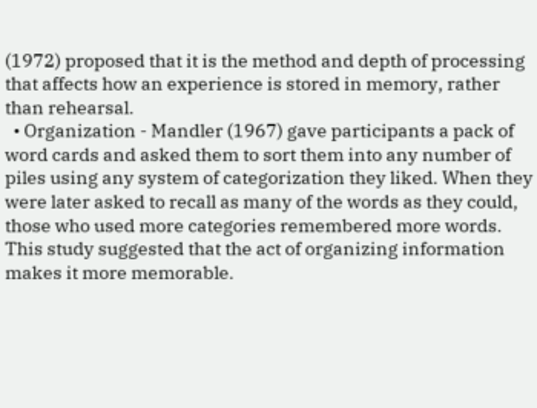(1972) proposed that it is the method and depth of processing that affects how an experience is stored in memory, rather than rehearsal.
  • Organization - Mandler (1967) gave participants a pack of word cards and asked them to sort them into any number of piles using any system of categorization they liked. When they were later asked to recall as many of the words as they could, those who used more categories remembered more words. This study suggested that the act of organizing information makes it more memorable.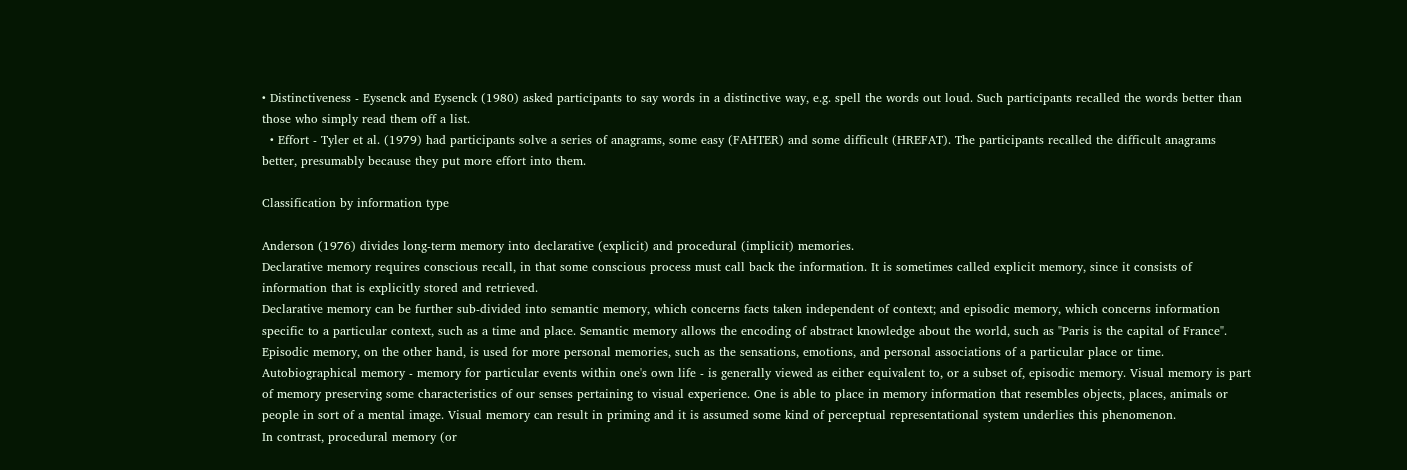• Distinctiveness - Eysenck and Eysenck (1980) asked participants to say words in a distinctive way, e.g. spell the words out loud. Such participants recalled the words better than those who simply read them off a list.
  • Effort - Tyler et al. (1979) had participants solve a series of anagrams, some easy (FAHTER) and some difficult (HREFAT). The participants recalled the difficult anagrams better, presumably because they put more effort into them.

Classification by information type

Anderson (1976) divides long-term memory into declarative (explicit) and procedural (implicit) memories.
Declarative memory requires conscious recall, in that some conscious process must call back the information. It is sometimes called explicit memory, since it consists of information that is explicitly stored and retrieved.
Declarative memory can be further sub-divided into semantic memory, which concerns facts taken independent of context; and episodic memory, which concerns information specific to a particular context, such as a time and place. Semantic memory allows the encoding of abstract knowledge about the world, such as "Paris is the capital of France". Episodic memory, on the other hand, is used for more personal memories, such as the sensations, emotions, and personal associations of a particular place or time. Autobiographical memory - memory for particular events within one's own life - is generally viewed as either equivalent to, or a subset of, episodic memory. Visual memory is part of memory preserving some characteristics of our senses pertaining to visual experience. One is able to place in memory information that resembles objects, places, animals or people in sort of a mental image. Visual memory can result in priming and it is assumed some kind of perceptual representational system underlies this phenomenon.
In contrast, procedural memory (or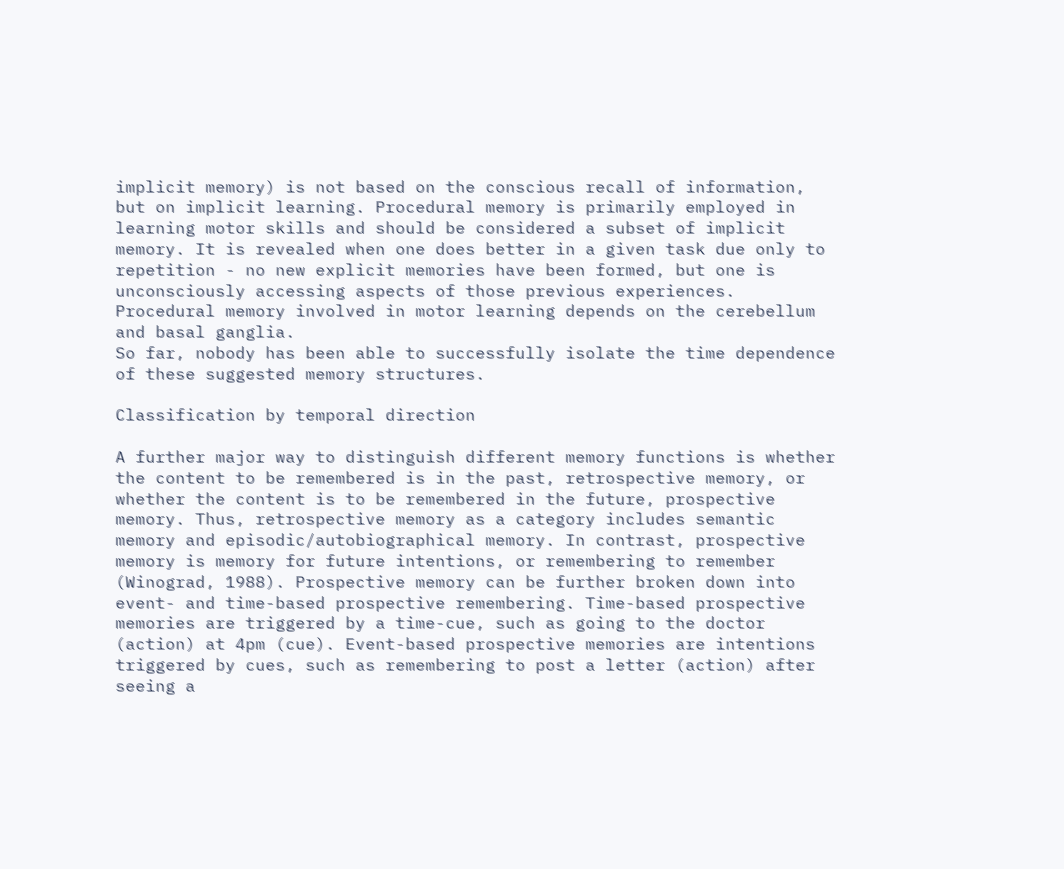implicit memory) is not based on the conscious recall of information, but on implicit learning. Procedural memory is primarily employed in learning motor skills and should be considered a subset of implicit memory. It is revealed when one does better in a given task due only to repetition - no new explicit memories have been formed, but one is unconsciously accessing aspects of those previous experiences. Procedural memory involved in motor learning depends on the cerebellum and basal ganglia.
So far, nobody has been able to successfully isolate the time dependence of these suggested memory structures.

Classification by temporal direction

A further major way to distinguish different memory functions is whether the content to be remembered is in the past, retrospective memory, or whether the content is to be remembered in the future, prospective memory. Thus, retrospective memory as a category includes semantic memory and episodic/autobiographical memory. In contrast, prospective memory is memory for future intentions, or remembering to remember (Winograd, 1988). Prospective memory can be further broken down into event- and time-based prospective remembering. Time-based prospective memories are triggered by a time-cue, such as going to the doctor (action) at 4pm (cue). Event-based prospective memories are intentions triggered by cues, such as remembering to post a letter (action) after seeing a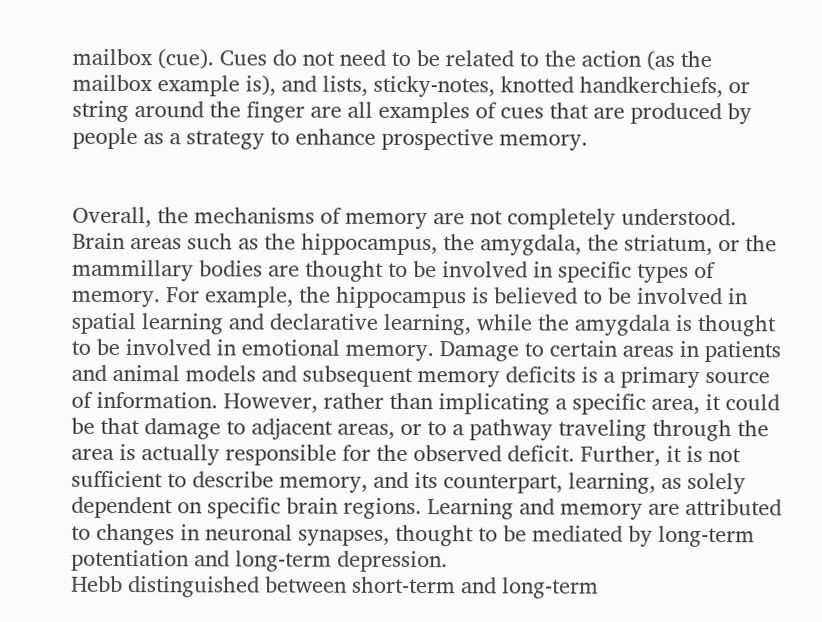mailbox (cue). Cues do not need to be related to the action (as the mailbox example is), and lists, sticky-notes, knotted handkerchiefs, or string around the finger are all examples of cues that are produced by people as a strategy to enhance prospective memory.


Overall, the mechanisms of memory are not completely understood. Brain areas such as the hippocampus, the amygdala, the striatum, or the mammillary bodies are thought to be involved in specific types of memory. For example, the hippocampus is believed to be involved in spatial learning and declarative learning, while the amygdala is thought to be involved in emotional memory. Damage to certain areas in patients and animal models and subsequent memory deficits is a primary source of information. However, rather than implicating a specific area, it could be that damage to adjacent areas, or to a pathway traveling through the area is actually responsible for the observed deficit. Further, it is not sufficient to describe memory, and its counterpart, learning, as solely dependent on specific brain regions. Learning and memory are attributed to changes in neuronal synapses, thought to be mediated by long-term potentiation and long-term depression.
Hebb distinguished between short-term and long-term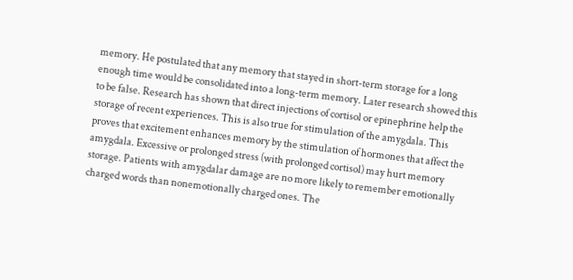memory. He postulated that any memory that stayed in short-term storage for a long enough time would be consolidated into a long-term memory. Later research showed this to be false. Research has shown that direct injections of cortisol or epinephrine help the storage of recent experiences. This is also true for stimulation of the amygdala. This proves that excitement enhances memory by the stimulation of hormones that affect the amygdala. Excessive or prolonged stress (with prolonged cortisol) may hurt memory storage. Patients with amygdalar damage are no more likely to remember emotionally charged words than nonemotionally charged ones. The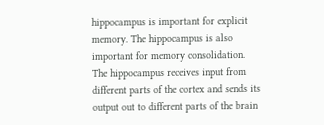hippocampus is important for explicit memory. The hippocampus is also important for memory consolidation. The hippocampus receives input from different parts of the cortex and sends its output out to different parts of the brain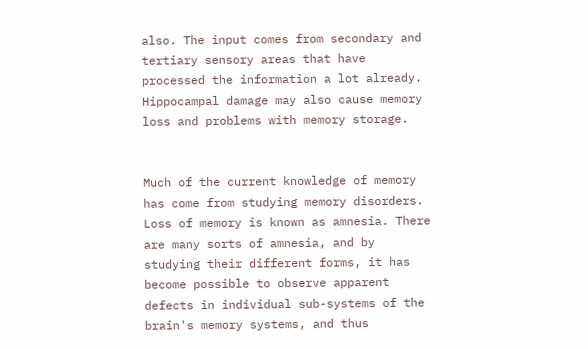also. The input comes from secondary and tertiary sensory areas that have processed the information a lot already. Hippocampal damage may also cause memory loss and problems with memory storage.


Much of the current knowledge of memory has come from studying memory disorders. Loss of memory is known as amnesia. There are many sorts of amnesia, and by studying their different forms, it has become possible to observe apparent defects in individual sub-systems of the brain's memory systems, and thus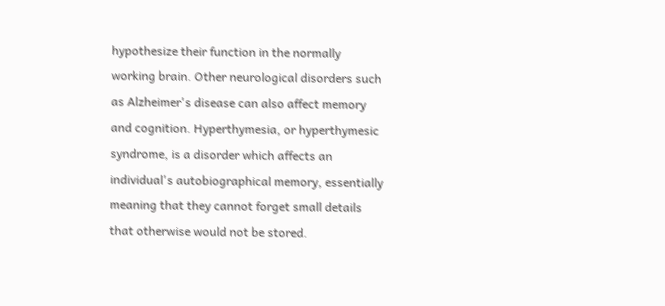hypothesize their function in the normally working brain. Other neurological disorders such as Alzheimer's disease can also affect memory and cognition. Hyperthymesia, or hyperthymesic syndrome, is a disorder which affects an individual's autobiographical memory, essentially meaning that they cannot forget small details that otherwise would not be stored.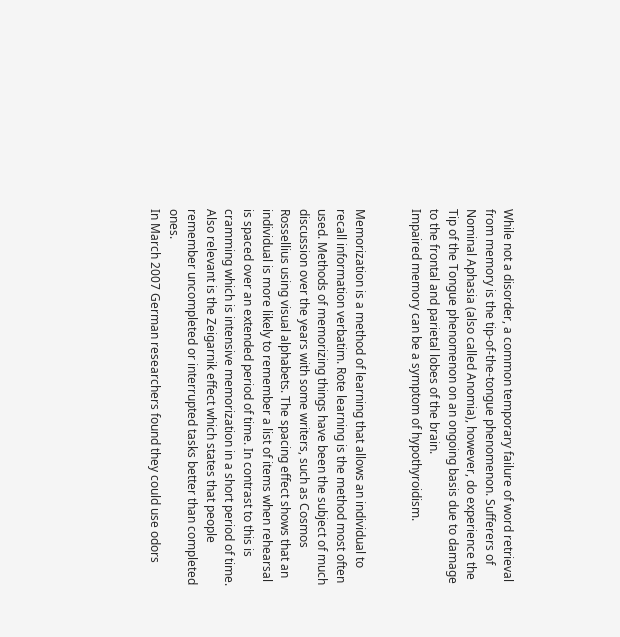While not a disorder, a common temporary failure of word retrieval from memory is the tip-of-the-tongue phenomenon. Sufferers of Nominal Aphasia (also called Anomia), however, do experience the Tip of the Tongue phenomenon on an ongoing basis due to damage to the frontal and parietal lobes of the brain.
Impaired memory can be a symptom of hypothyroidism.


Memorization is a method of learning that allows an individual to recall information verbatim. Rote learning is the method most often used. Methods of memorizing things have been the subject of much discussion over the years with some writers, such as Cosmos Rossellius using visual alphabets. The spacing effect shows that an individual is more likely to remember a list of items when rehearsal is spaced over an extended period of time. In contrast to this is cramming which is intensive memorization in a short period of time. Also relevant is the Zeigarnik effect which states that people remember uncompleted or interrupted tasks better than completed ones.
In March 2007 German researchers found they could use odors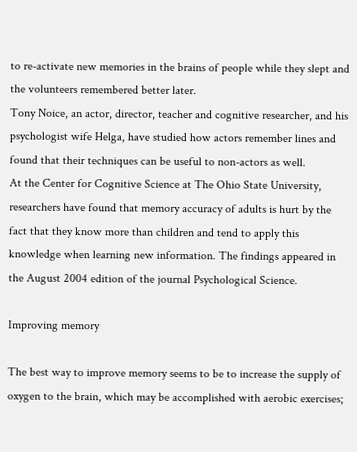to re-activate new memories in the brains of people while they slept and the volunteers remembered better later.
Tony Noice, an actor, director, teacher and cognitive researcher, and his psychologist wife Helga, have studied how actors remember lines and found that their techniques can be useful to non-actors as well.
At the Center for Cognitive Science at The Ohio State University, researchers have found that memory accuracy of adults is hurt by the fact that they know more than children and tend to apply this knowledge when learning new information. The findings appeared in the August 2004 edition of the journal Psychological Science.

Improving memory

The best way to improve memory seems to be to increase the supply of oxygen to the brain, which may be accomplished with aerobic exercises;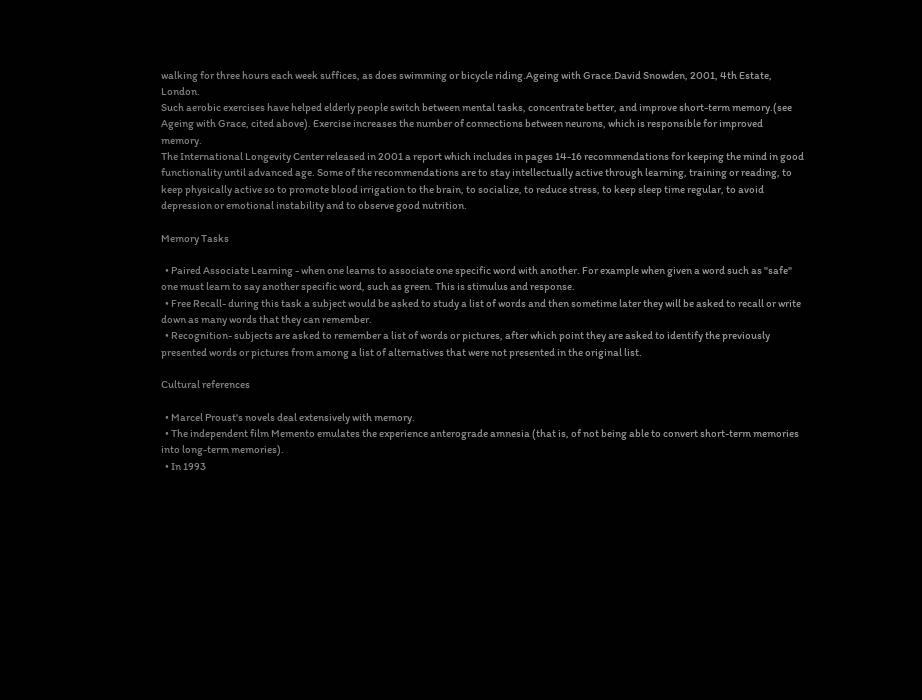walking for three hours each week suffices, as does swimming or bicycle riding.Ageing with Grace.David Snowden, 2001, 4th Estate, London.
Such aerobic exercises have helped elderly people switch between mental tasks, concentrate better, and improve short-term memory.(see Ageing with Grace, cited above). Exercise increases the number of connections between neurons, which is responsible for improved memory.
The International Longevity Center released in 2001 a report which includes in pages 14-16 recommendations for keeping the mind in good functionality until advanced age. Some of the recommendations are to stay intellectually active through learning, training or reading, to keep physically active so to promote blood irrigation to the brain, to socialize, to reduce stress, to keep sleep time regular, to avoid depression or emotional instability and to observe good nutrition.

Memory Tasks

  • Paired Associate Learning - when one learns to associate one specific word with another. For example when given a word such as "safe" one must learn to say another specific word, such as green. This is stimulus and response.
  • Free Recall- during this task a subject would be asked to study a list of words and then sometime later they will be asked to recall or write down as many words that they can remember.
  • Recognition- subjects are asked to remember a list of words or pictures, after which point they are asked to identify the previously presented words or pictures from among a list of alternatives that were not presented in the original list.

Cultural references

  • Marcel Proust's novels deal extensively with memory.
  • The independent film Memento emulates the experience anterograde amnesia (that is, of not being able to convert short-term memories into long-term memories).
  • In 1993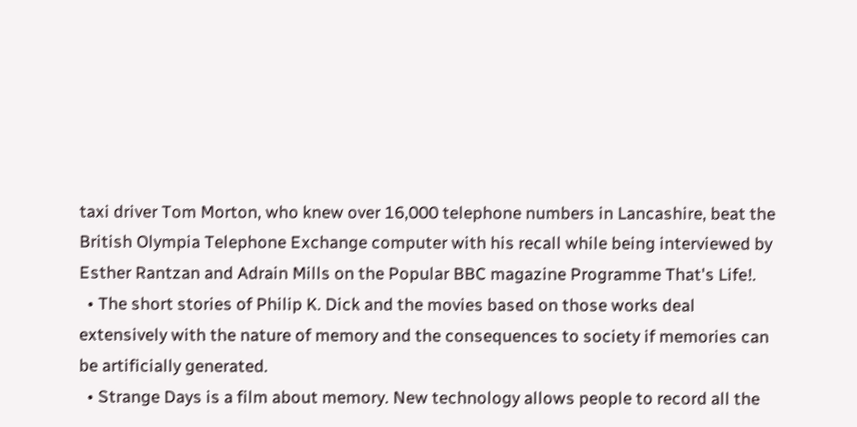taxi driver Tom Morton, who knew over 16,000 telephone numbers in Lancashire, beat the British Olympia Telephone Exchange computer with his recall while being interviewed by Esther Rantzan and Adrain Mills on the Popular BBC magazine Programme That's Life!.
  • The short stories of Philip K. Dick and the movies based on those works deal extensively with the nature of memory and the consequences to society if memories can be artificially generated.
  • Strange Days is a film about memory. New technology allows people to record all the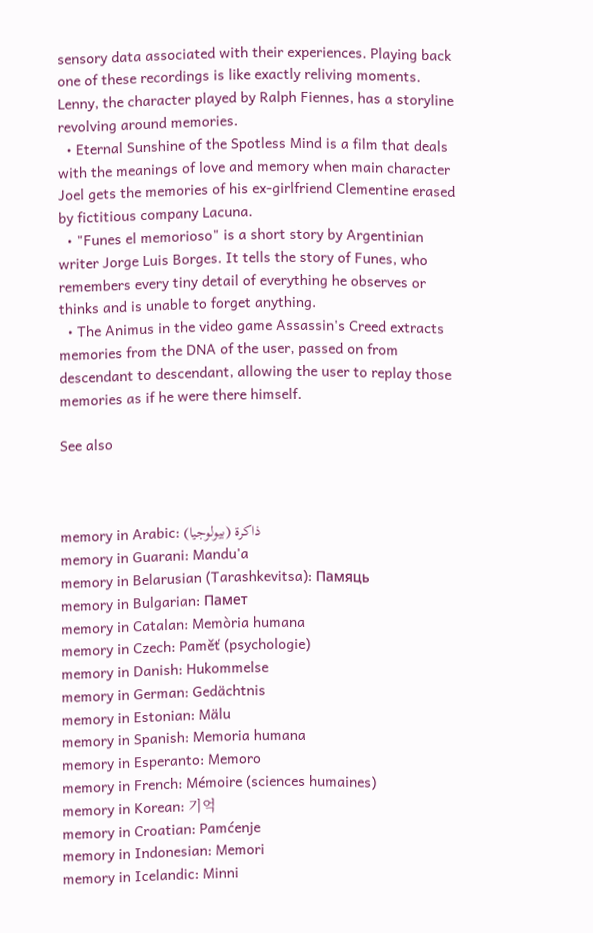sensory data associated with their experiences. Playing back one of these recordings is like exactly reliving moments. Lenny, the character played by Ralph Fiennes, has a storyline revolving around memories.
  • Eternal Sunshine of the Spotless Mind is a film that deals with the meanings of love and memory when main character Joel gets the memories of his ex-girlfriend Clementine erased by fictitious company Lacuna.
  • "Funes el memorioso" is a short story by Argentinian writer Jorge Luis Borges. It tells the story of Funes, who remembers every tiny detail of everything he observes or thinks and is unable to forget anything.
  • The Animus in the video game Assassin's Creed extracts memories from the DNA of the user, passed on from descendant to descendant, allowing the user to replay those memories as if he were there himself.

See also



memory in Arabic: ذاكرة (بيولوجيا)
memory in Guarani: Mandu'a
memory in Belarusian (Tarashkevitsa): Памяць
memory in Bulgarian: Памет
memory in Catalan: Memòria humana
memory in Czech: Paměť (psychologie)
memory in Danish: Hukommelse
memory in German: Gedächtnis
memory in Estonian: Mälu
memory in Spanish: Memoria humana
memory in Esperanto: Memoro
memory in French: Mémoire (sciences humaines)
memory in Korean: 기억
memory in Croatian: Pamćenje
memory in Indonesian: Memori
memory in Icelandic: Minni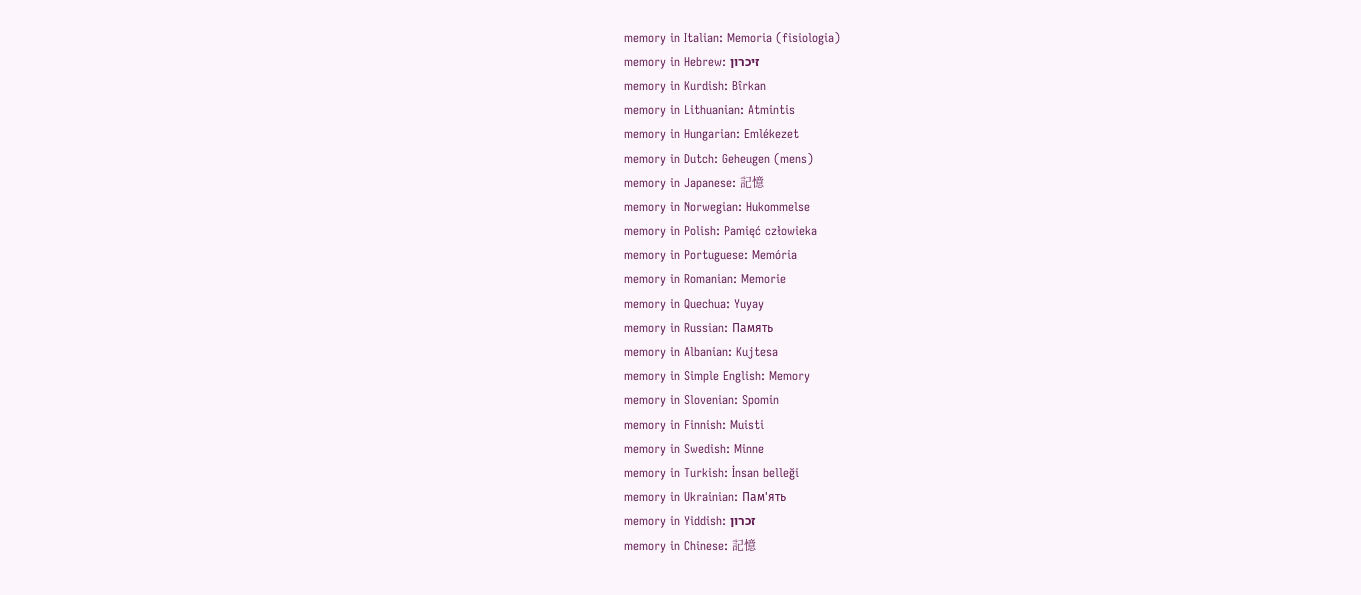memory in Italian: Memoria (fisiologia)
memory in Hebrew: זיכרון
memory in Kurdish: Bîrkan
memory in Lithuanian: Atmintis
memory in Hungarian: Emlékezet
memory in Dutch: Geheugen (mens)
memory in Japanese: 記憶
memory in Norwegian: Hukommelse
memory in Polish: Pamięć człowieka
memory in Portuguese: Memória
memory in Romanian: Memorie
memory in Quechua: Yuyay
memory in Russian: Память
memory in Albanian: Kujtesa
memory in Simple English: Memory
memory in Slovenian: Spomin
memory in Finnish: Muisti
memory in Swedish: Minne
memory in Turkish: İnsan belleği
memory in Ukrainian: Пам'ять
memory in Yiddish: זכרון
memory in Chinese: 記憶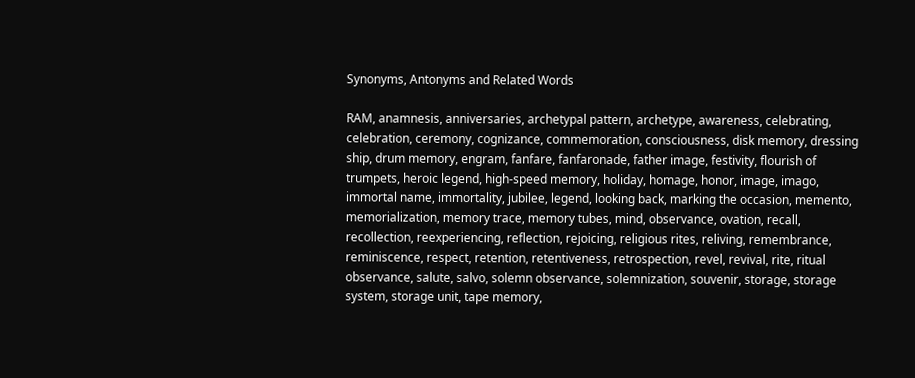Synonyms, Antonyms and Related Words

RAM, anamnesis, anniversaries, archetypal pattern, archetype, awareness, celebrating, celebration, ceremony, cognizance, commemoration, consciousness, disk memory, dressing ship, drum memory, engram, fanfare, fanfaronade, father image, festivity, flourish of trumpets, heroic legend, high-speed memory, holiday, homage, honor, image, imago, immortal name, immortality, jubilee, legend, looking back, marking the occasion, memento, memorialization, memory trace, memory tubes, mind, observance, ovation, recall, recollection, reexperiencing, reflection, rejoicing, religious rites, reliving, remembrance, reminiscence, respect, retention, retentiveness, retrospection, revel, revival, rite, ritual observance, salute, salvo, solemn observance, solemnization, souvenir, storage, storage system, storage unit, tape memory,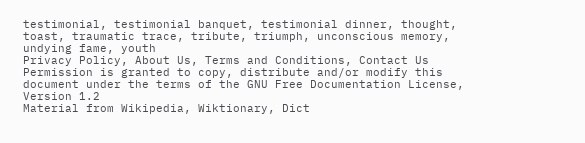testimonial, testimonial banquet, testimonial dinner, thought, toast, traumatic trace, tribute, triumph, unconscious memory, undying fame, youth
Privacy Policy, About Us, Terms and Conditions, Contact Us
Permission is granted to copy, distribute and/or modify this document under the terms of the GNU Free Documentation License, Version 1.2
Material from Wikipedia, Wiktionary, Dict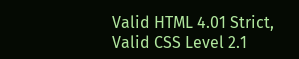Valid HTML 4.01 Strict, Valid CSS Level 2.1